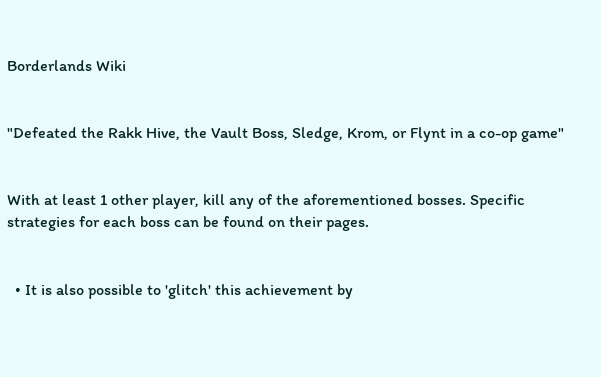Borderlands Wiki


"Defeated the Rakk Hive, the Vault Boss, Sledge, Krom, or Flynt in a co-op game"


With at least 1 other player, kill any of the aforementioned bosses. Specific strategies for each boss can be found on their pages.


  • It is also possible to 'glitch' this achievement by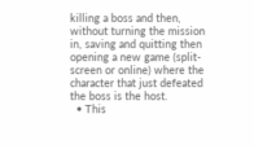killing a boss and then, without turning the mission in, saving and quitting then opening a new game (split-screen or online) where the character that just defeated the boss is the host.
  • This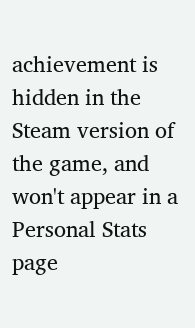achievement is hidden in the Steam version of the game, and won't appear in a Personal Stats page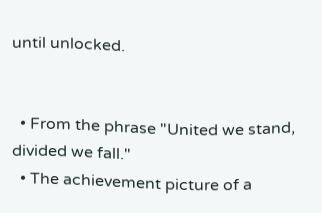until unlocked.


  • From the phrase "United we stand, divided we fall."
  • The achievement picture of a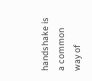handshake is a common way of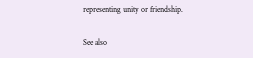representing unity or friendship.

See also